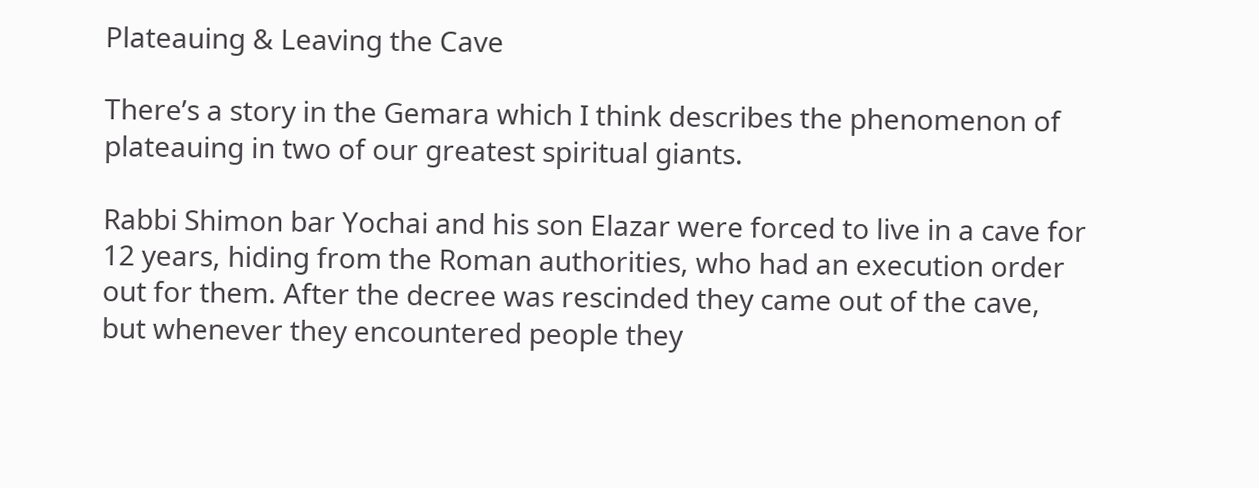Plateauing & Leaving the Cave

There’s a story in the Gemara which I think describes the phenomenon of plateauing in two of our greatest spiritual giants.

Rabbi Shimon bar Yochai and his son Elazar were forced to live in a cave for 12 years, hiding from the Roman authorities, who had an execution order out for them. After the decree was rescinded they came out of the cave, but whenever they encountered people they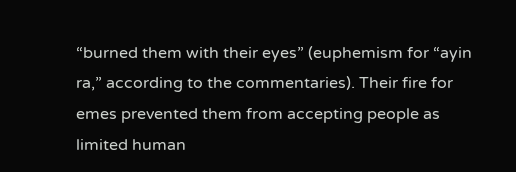“burned them with their eyes” (euphemism for “ayin ra,” according to the commentaries). Their fire for emes prevented them from accepting people as limited human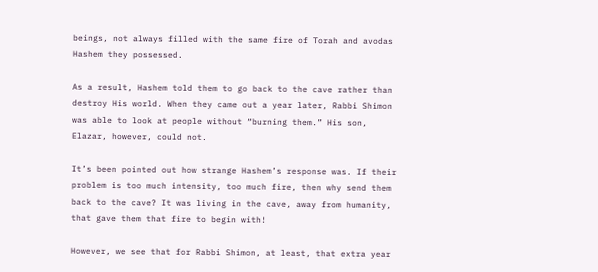beings, not always filled with the same fire of Torah and avodas Hashem they possessed.

As a result, Hashem told them to go back to the cave rather than destroy His world. When they came out a year later, Rabbi Shimon was able to look at people without “burning them.” His son, Elazar, however, could not.

It’s been pointed out how strange Hashem’s response was. If their problem is too much intensity, too much fire, then why send them back to the cave? It was living in the cave, away from humanity, that gave them that fire to begin with!

However, we see that for Rabbi Shimon, at least, that extra year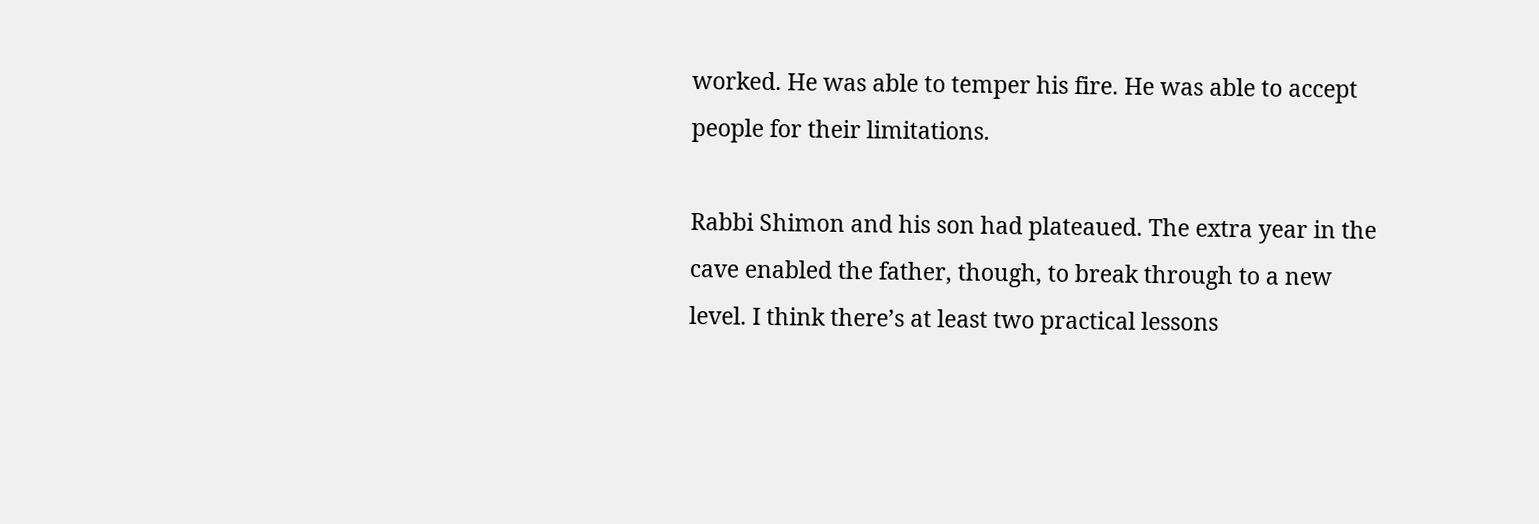worked. He was able to temper his fire. He was able to accept people for their limitations.

Rabbi Shimon and his son had plateaued. The extra year in the cave enabled the father, though, to break through to a new level. I think there’s at least two practical lessons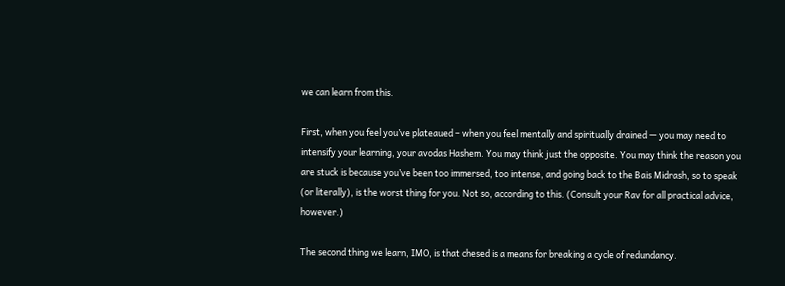we can learn from this.

First, when you feel you’ve plateaued – when you feel mentally and spiritually drained — you may need to intensify your learning, your avodas Hashem. You may think just the opposite. You may think the reason you are stuck is because you’ve been too immersed, too intense, and going back to the Bais Midrash, so to speak (or literally), is the worst thing for you. Not so, according to this. (Consult your Rav for all practical advice, however.)

The second thing we learn, IMO, is that chesed is a means for breaking a cycle of redundancy.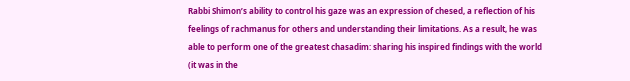Rabbi Shimon’s ability to control his gaze was an expression of chesed, a reflection of his feelings of rachmanus for others and understanding their limitations. As a result, he was able to perform one of the greatest chasadim: sharing his inspired findings with the world (it was in the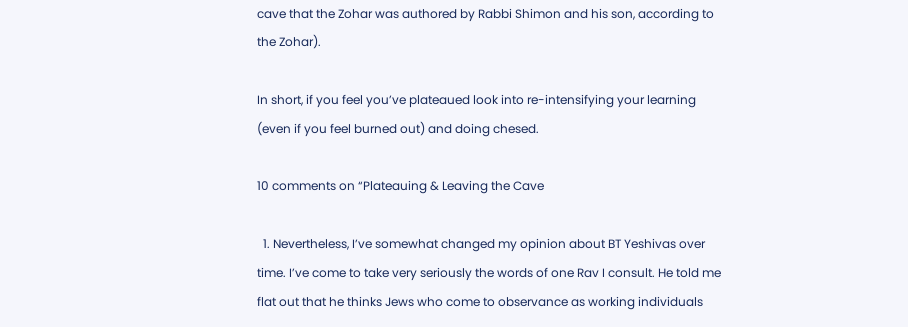cave that the Zohar was authored by Rabbi Shimon and his son, according to the Zohar).

In short, if you feel you’ve plateaued look into re-intensifying your learning (even if you feel burned out) and doing chesed.

10 comments on “Plateauing & Leaving the Cave

  1. Nevertheless, I’ve somewhat changed my opinion about BT Yeshivas over time. I’ve come to take very seriously the words of one Rav I consult. He told me flat out that he thinks Jews who come to observance as working individuals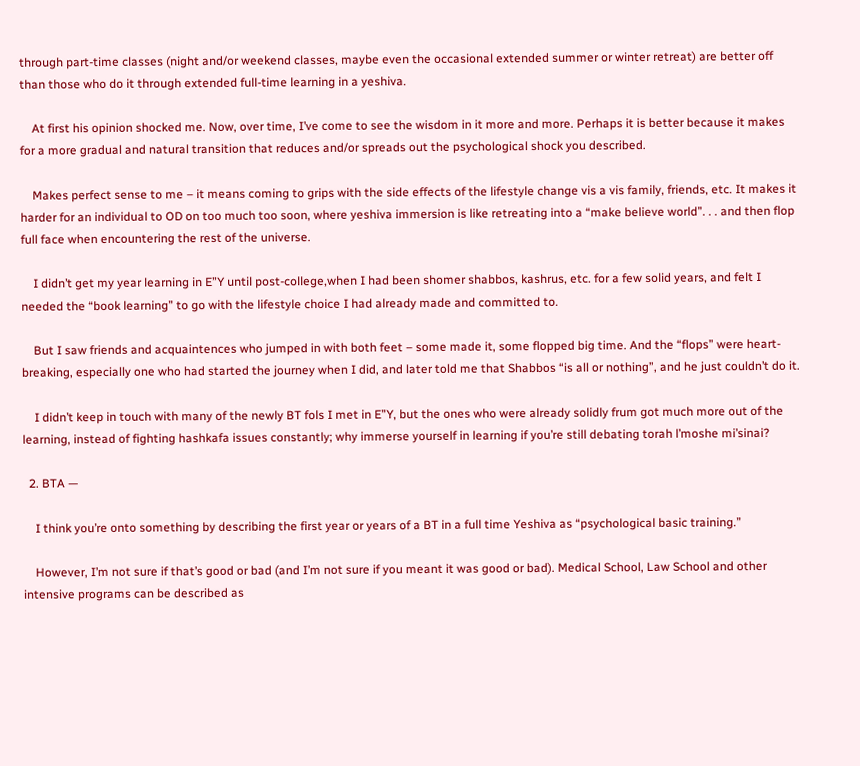through part-time classes (night and/or weekend classes, maybe even the occasional extended summer or winter retreat) are better off than those who do it through extended full-time learning in a yeshiva.

    At first his opinion shocked me. Now, over time, I’ve come to see the wisdom in it more and more. Perhaps it is better because it makes for a more gradual and natural transition that reduces and/or spreads out the psychological shock you described.

    Makes perfect sense to me – it means coming to grips with the side effects of the lifestyle change vis a vis family, friends, etc. It makes it harder for an individual to OD on too much too soon, where yeshiva immersion is like retreating into a “make believe world”. . . and then flop full face when encountering the rest of the universe.

    I didn’t get my year learning in E”Y until post-college,when I had been shomer shabbos, kashrus, etc. for a few solid years, and felt I needed the “book learning” to go with the lifestyle choice I had already made and committed to.

    But I saw friends and acquaintences who jumped in with both feet – some made it, some flopped big time. And the “flops” were heart-breaking, especially one who had started the journey when I did, and later told me that Shabbos “is all or nothing”, and he just couldn’t do it.

    I didn’t keep in touch with many of the newly BT fols I met in E”Y, but the ones who were already solidly frum got much more out of the learning, instead of fighting hashkafa issues constantly; why immerse yourself in learning if you’re still debating torah l’moshe mi’sinai?

  2. BTA —

    I think you’re onto something by describing the first year or years of a BT in a full time Yeshiva as “psychological basic training.”

    However, I’m not sure if that’s good or bad (and I’m not sure if you meant it was good or bad). Medical School, Law School and other intensive programs can be described as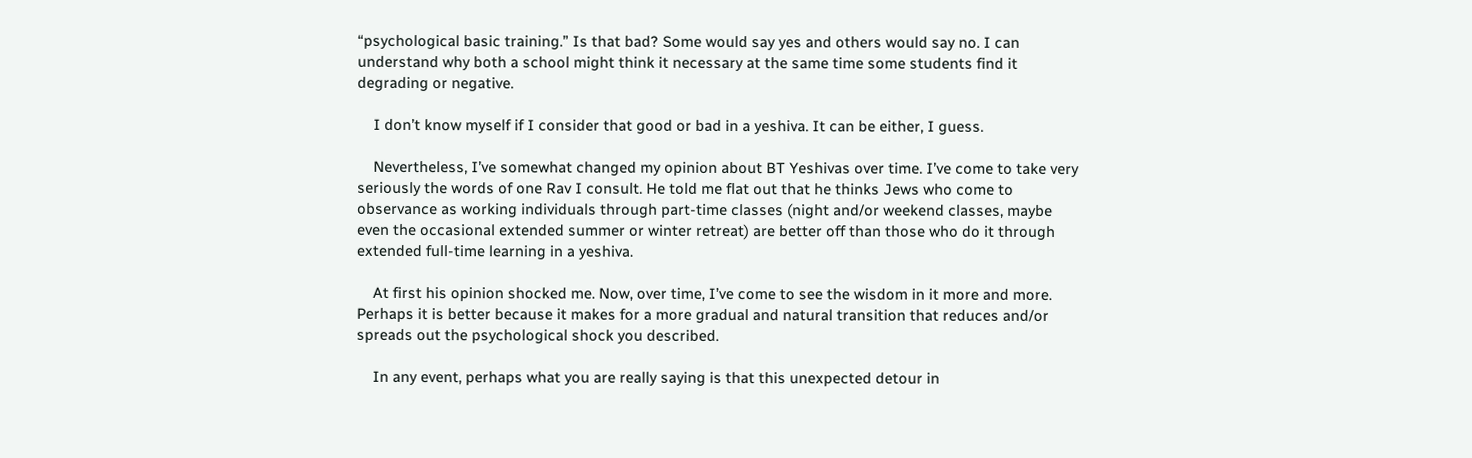“psychological basic training.” Is that bad? Some would say yes and others would say no. I can understand why both a school might think it necessary at the same time some students find it degrading or negative.

    I don’t know myself if I consider that good or bad in a yeshiva. It can be either, I guess.

    Nevertheless, I’ve somewhat changed my opinion about BT Yeshivas over time. I’ve come to take very seriously the words of one Rav I consult. He told me flat out that he thinks Jews who come to observance as working individuals through part-time classes (night and/or weekend classes, maybe even the occasional extended summer or winter retreat) are better off than those who do it through extended full-time learning in a yeshiva.

    At first his opinion shocked me. Now, over time, I’ve come to see the wisdom in it more and more. Perhaps it is better because it makes for a more gradual and natural transition that reduces and/or spreads out the psychological shock you described.

    In any event, perhaps what you are really saying is that this unexpected detour in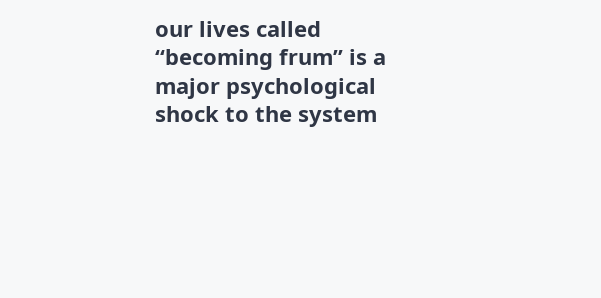our lives called “becoming frum” is a major psychological shock to the system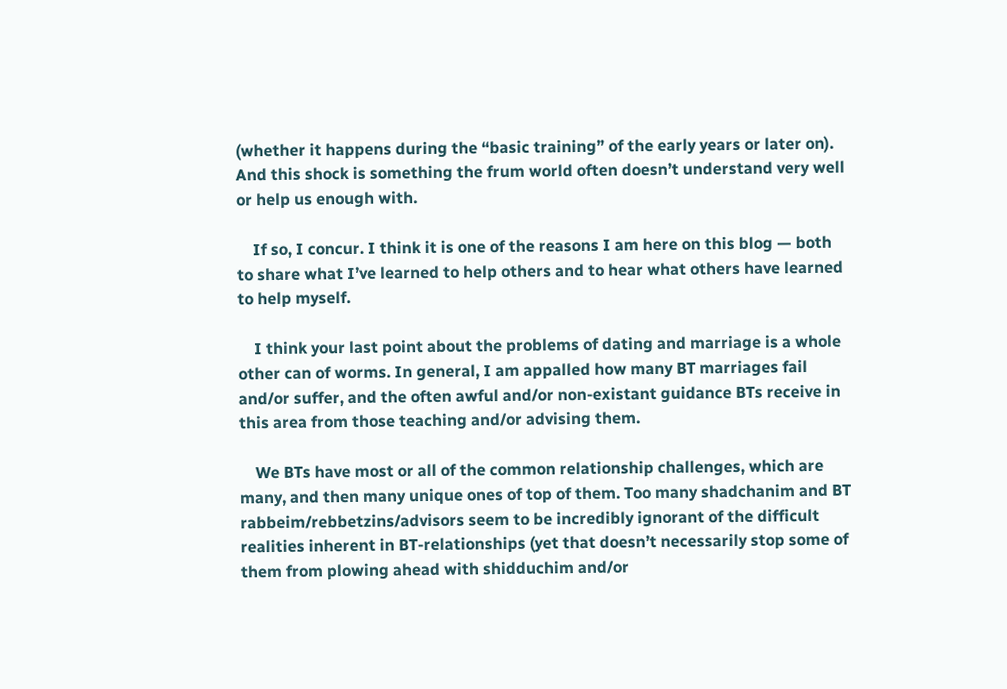(whether it happens during the “basic training” of the early years or later on). And this shock is something the frum world often doesn’t understand very well or help us enough with.

    If so, I concur. I think it is one of the reasons I am here on this blog — both to share what I’ve learned to help others and to hear what others have learned to help myself.

    I think your last point about the problems of dating and marriage is a whole other can of worms. In general, I am appalled how many BT marriages fail and/or suffer, and the often awful and/or non-existant guidance BTs receive in this area from those teaching and/or advising them.

    We BTs have most or all of the common relationship challenges, which are many, and then many unique ones of top of them. Too many shadchanim and BT rabbeim/rebbetzins/advisors seem to be incredibly ignorant of the difficult realities inherent in BT-relationships (yet that doesn’t necessarily stop some of them from plowing ahead with shidduchim and/or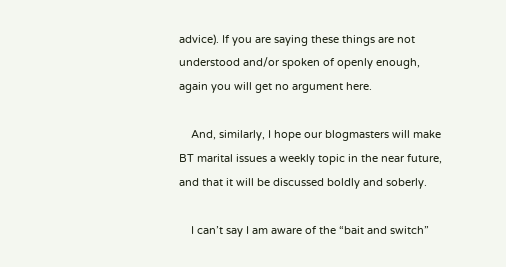advice). If you are saying these things are not understood and/or spoken of openly enough, again you will get no argument here.

    And, similarly, I hope our blogmasters will make BT marital issues a weekly topic in the near future, and that it will be discussed boldly and soberly.

    I can’t say I am aware of the “bait and switch”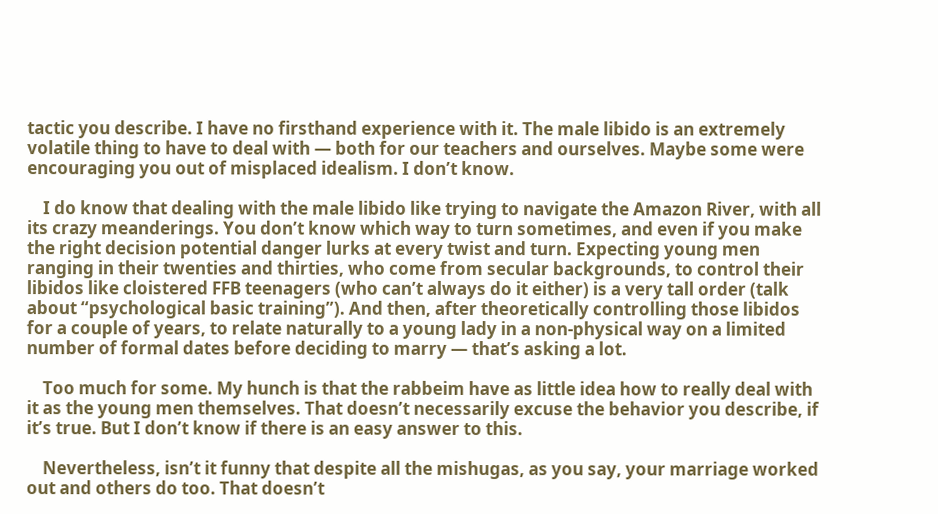tactic you describe. I have no firsthand experience with it. The male libido is an extremely volatile thing to have to deal with — both for our teachers and ourselves. Maybe some were encouraging you out of misplaced idealism. I don’t know.

    I do know that dealing with the male libido like trying to navigate the Amazon River, with all its crazy meanderings. You don’t know which way to turn sometimes, and even if you make the right decision potential danger lurks at every twist and turn. Expecting young men ranging in their twenties and thirties, who come from secular backgrounds, to control their libidos like cloistered FFB teenagers (who can’t always do it either) is a very tall order (talk about “psychological basic training”). And then, after theoretically controlling those libidos for a couple of years, to relate naturally to a young lady in a non-physical way on a limited number of formal dates before deciding to marry — that’s asking a lot.

    Too much for some. My hunch is that the rabbeim have as little idea how to really deal with it as the young men themselves. That doesn’t necessarily excuse the behavior you describe, if it’s true. But I don’t know if there is an easy answer to this.

    Nevertheless, isn’t it funny that despite all the mishugas, as you say, your marriage worked out and others do too. That doesn’t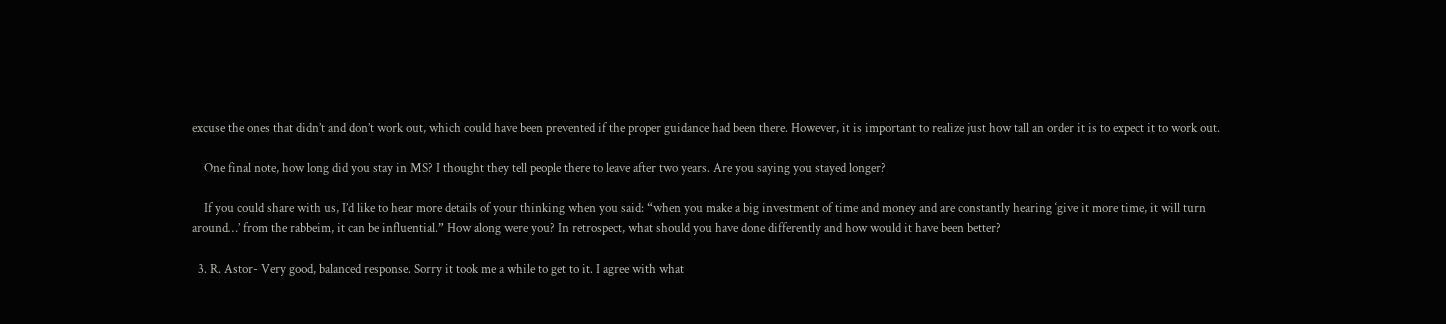excuse the ones that didn’t and don’t work out, which could have been prevented if the proper guidance had been there. However, it is important to realize just how tall an order it is to expect it to work out.

    One final note, how long did you stay in MS? I thought they tell people there to leave after two years. Are you saying you stayed longer?

    If you could share with us, I’d like to hear more details of your thinking when you said: “when you make a big investment of time and money and are constantly hearing ‘give it more time, it will turn around…’ from the rabbeim, it can be influential.” How along were you? In retrospect, what should you have done differently and how would it have been better?

  3. R. Astor- Very good, balanced response. Sorry it took me a while to get to it. I agree with what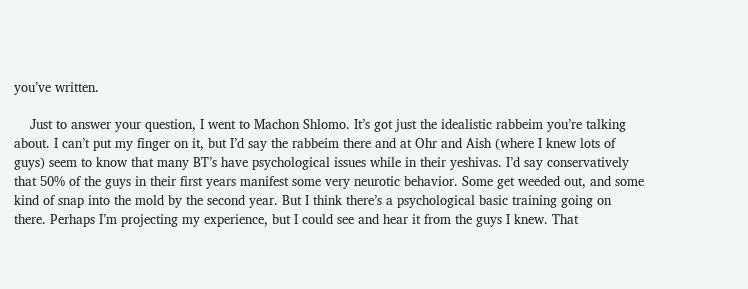you’ve written.

    Just to answer your question, I went to Machon Shlomo. It’s got just the idealistic rabbeim you’re talking about. I can’t put my finger on it, but I’d say the rabbeim there and at Ohr and Aish (where I knew lots of guys) seem to know that many BT’s have psychological issues while in their yeshivas. I’d say conservatively that 50% of the guys in their first years manifest some very neurotic behavior. Some get weeded out, and some kind of snap into the mold by the second year. But I think there’s a psychological basic training going on there. Perhaps I’m projecting my experience, but I could see and hear it from the guys I knew. That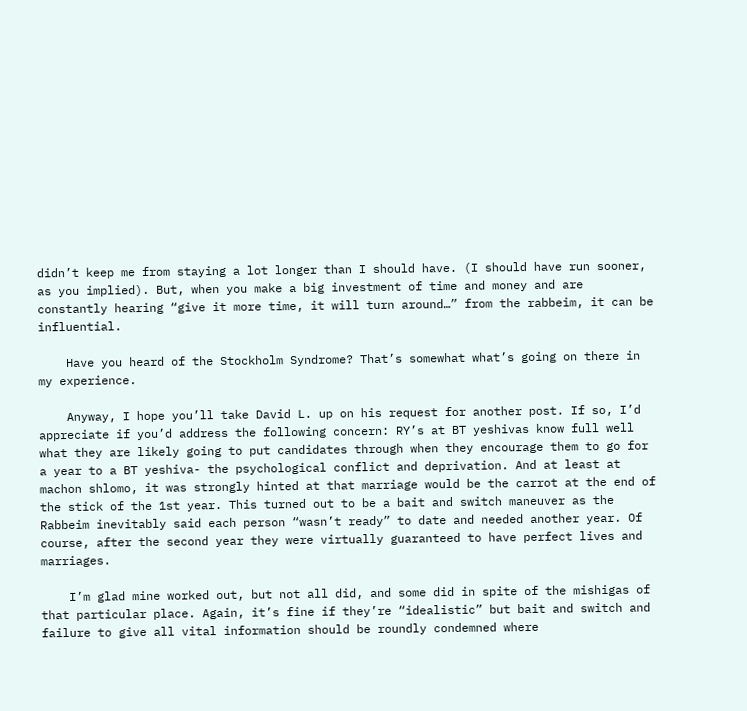didn’t keep me from staying a lot longer than I should have. (I should have run sooner, as you implied). But, when you make a big investment of time and money and are constantly hearing “give it more time, it will turn around…” from the rabbeim, it can be influential.

    Have you heard of the Stockholm Syndrome? That’s somewhat what’s going on there in my experience.

    Anyway, I hope you’ll take David L. up on his request for another post. If so, I’d appreciate if you’d address the following concern: RY’s at BT yeshivas know full well what they are likely going to put candidates through when they encourage them to go for a year to a BT yeshiva- the psychological conflict and deprivation. And at least at machon shlomo, it was strongly hinted at that marriage would be the carrot at the end of the stick of the 1st year. This turned out to be a bait and switch maneuver as the Rabbeim inevitably said each person “wasn’t ready” to date and needed another year. Of course, after the second year they were virtually guaranteed to have perfect lives and marriages.

    I’m glad mine worked out, but not all did, and some did in spite of the mishigas of that particular place. Again, it’s fine if they’re “idealistic” but bait and switch and failure to give all vital information should be roundly condemned where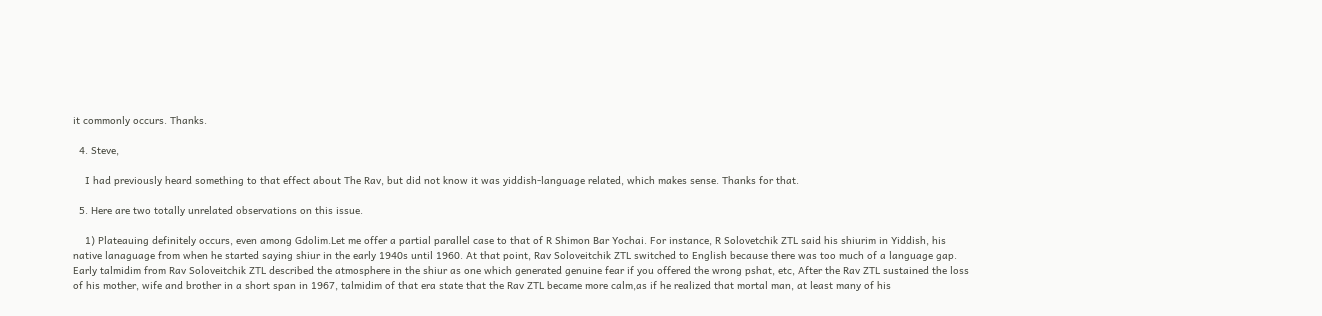it commonly occurs. Thanks.

  4. Steve,

    I had previously heard something to that effect about The Rav, but did not know it was yiddish-language related, which makes sense. Thanks for that.

  5. Here are two totally unrelated observations on this issue.

    1) Plateauing definitely occurs, even among Gdolim.Let me offer a partial parallel case to that of R Shimon Bar Yochai. For instance, R Solovetchik ZTL said his shiurim in Yiddish, his native lanaguage from when he started saying shiur in the early 1940s until 1960. At that point, Rav Soloveitchik ZTL switched to English because there was too much of a language gap. Early talmidim from Rav Soloveitchik ZTL described the atmosphere in the shiur as one which generated genuine fear if you offered the wrong pshat, etc, After the Rav ZTL sustained the loss of his mother, wife and brother in a short span in 1967, talmidim of that era state that the Rav ZTL became more calm,as if he realized that mortal man, at least many of his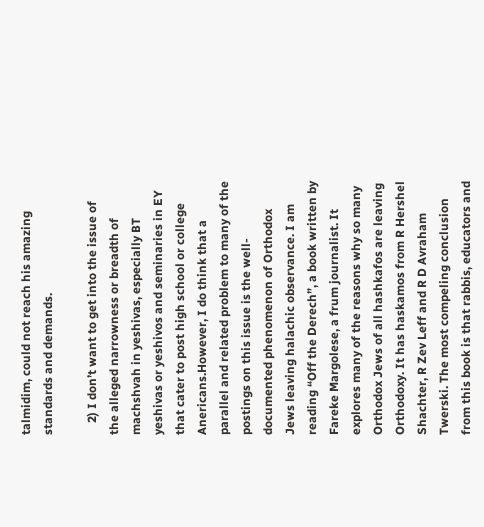talmidim, could not reach his amazing standards and demands.

    2) I don’t want to get into the issue of the alleged narrowness or breadth of machshvah in yeshivas, especially BT yeshivas or yeshivos and seminaries in EY that cater to post high school or college Anericans.However, I do think that a parallel and related problem to many of the postings on this issue is the well-documented phenomenon of Orthodox Jews leaving halachic observance. I am reading “Off the Derech”, a book written by Fareke Margolese, a frum journalist. It explores many of the reasons why so many Orthodox Jews of all hashkafos are leaving Orthodoxy. It has haskamos from R Hershel Shachter, R Zev Leff and R D Avraham Twerski. The most compeling conclusion from this book is that rabbis, educators and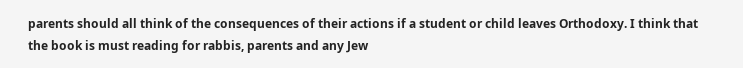parents should all think of the consequences of their actions if a student or child leaves Orthodoxy. I think that the book is must reading for rabbis, parents and any Jew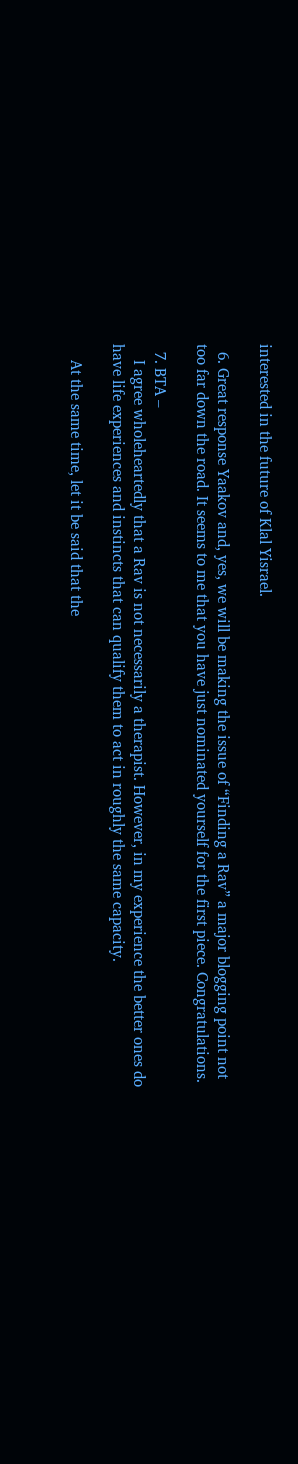interested in the future of Klal Yisrael.

  6. Great response Yaakov and, yes, we will be making the issue of “Finding a Rav” a major blogging point not too far down the road. It seems to me that you have just nominated yourself for the first piece. Congratulations.

  7. BTA –
    I agree wholeheartedly that a Rav is not necessarily a therapist. However, in my experience the better ones do have life experiences and instincts that can qualify them to act in roughly the same capacity.

    At the same time, let it be said that the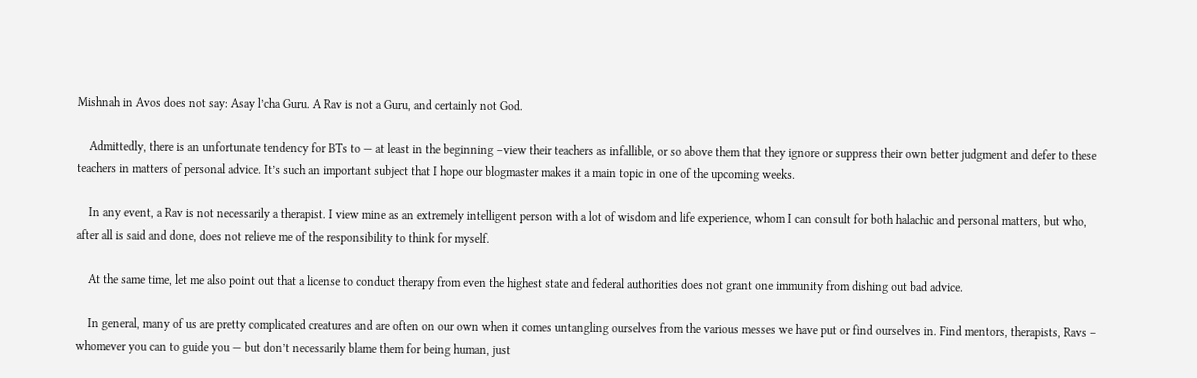Mishnah in Avos does not say: Asay l’cha Guru. A Rav is not a Guru, and certainly not God.

    Admittedly, there is an unfortunate tendency for BTs to — at least in the beginning –view their teachers as infallible, or so above them that they ignore or suppress their own better judgment and defer to these teachers in matters of personal advice. It’s such an important subject that I hope our blogmaster makes it a main topic in one of the upcoming weeks.

    In any event, a Rav is not necessarily a therapist. I view mine as an extremely intelligent person with a lot of wisdom and life experience, whom I can consult for both halachic and personal matters, but who, after all is said and done, does not relieve me of the responsibility to think for myself.

    At the same time, let me also point out that a license to conduct therapy from even the highest state and federal authorities does not grant one immunity from dishing out bad advice.

    In general, many of us are pretty complicated creatures and are often on our own when it comes untangling ourselves from the various messes we have put or find ourselves in. Find mentors, therapists, Ravs – whomever you can to guide you — but don’t necessarily blame them for being human, just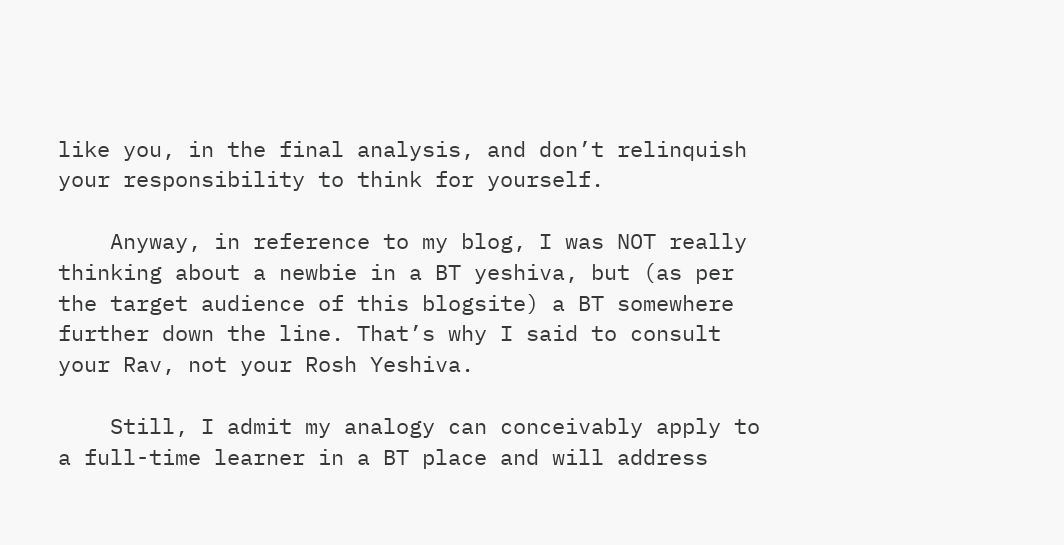like you, in the final analysis, and don’t relinquish your responsibility to think for yourself.

    Anyway, in reference to my blog, I was NOT really thinking about a newbie in a BT yeshiva, but (as per the target audience of this blogsite) a BT somewhere further down the line. That’s why I said to consult your Rav, not your Rosh Yeshiva.

    Still, I admit my analogy can conceivably apply to a full-time learner in a BT place and will address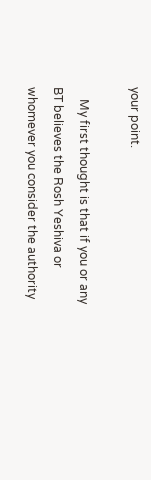your point.

    My first thought is that if you or any BT believes the Rosh Yeshiva or whomever you consider the authority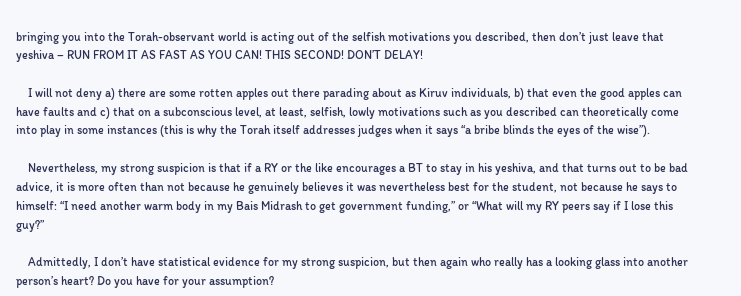bringing you into the Torah-observant world is acting out of the selfish motivations you described, then don’t just leave that yeshiva – RUN FROM IT AS FAST AS YOU CAN! THIS SECOND! DON’T DELAY!

    I will not deny a) there are some rotten apples out there parading about as Kiruv individuals, b) that even the good apples can have faults and c) that on a subconscious level, at least, selfish, lowly motivations such as you described can theoretically come into play in some instances (this is why the Torah itself addresses judges when it says “a bribe blinds the eyes of the wise”).

    Nevertheless, my strong suspicion is that if a RY or the like encourages a BT to stay in his yeshiva, and that turns out to be bad advice, it is more often than not because he genuinely believes it was nevertheless best for the student, not because he says to himself: “I need another warm body in my Bais Midrash to get government funding,” or “What will my RY peers say if I lose this guy?”

    Admittedly, I don’t have statistical evidence for my strong suspicion, but then again who really has a looking glass into another person’s heart? Do you have for your assumption?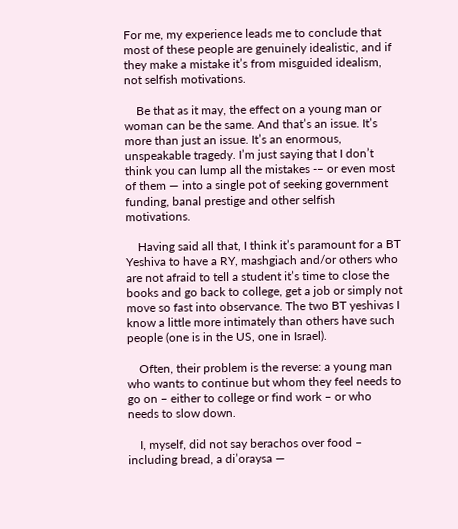For me, my experience leads me to conclude that most of these people are genuinely idealistic, and if they make a mistake it’s from misguided idealism, not selfish motivations.

    Be that as it may, the effect on a young man or woman can be the same. And that’s an issue. It’s more than just an issue. It’s an enormous, unspeakable tragedy. I’m just saying that I don’t think you can lump all the mistakes -– or even most of them — into a single pot of seeking government funding, banal prestige and other selfish motivations.

    Having said all that, I think it’s paramount for a BT Yeshiva to have a RY, mashgiach and/or others who are not afraid to tell a student it’s time to close the books and go back to college, get a job or simply not move so fast into observance. The two BT yeshivas I know a little more intimately than others have such people (one is in the US, one in Israel).

    Often, their problem is the reverse: a young man who wants to continue but whom they feel needs to go on – either to college or find work – or who needs to slow down.

    I, myself, did not say berachos over food – including bread, a di’oraysa —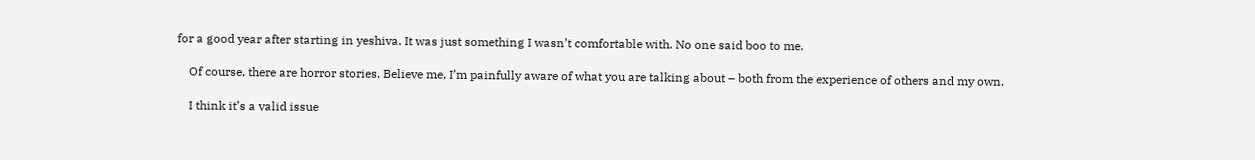for a good year after starting in yeshiva. It was just something I wasn’t comfortable with. No one said boo to me.

    Of course, there are horror stories. Believe me, I’m painfully aware of what you are talking about – both from the experience of others and my own.

    I think it’s a valid issue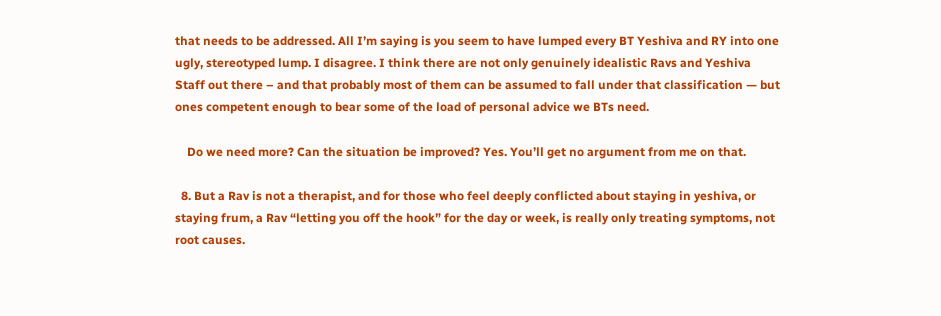that needs to be addressed. All I’m saying is you seem to have lumped every BT Yeshiva and RY into one ugly, stereotyped lump. I disagree. I think there are not only genuinely idealistic Ravs and Yeshiva Staff out there – and that probably most of them can be assumed to fall under that classification — but ones competent enough to bear some of the load of personal advice we BTs need.

    Do we need more? Can the situation be improved? Yes. You’ll get no argument from me on that.

  8. But a Rav is not a therapist, and for those who feel deeply conflicted about staying in yeshiva, or staying frum, a Rav “letting you off the hook” for the day or week, is really only treating symptoms, not root causes.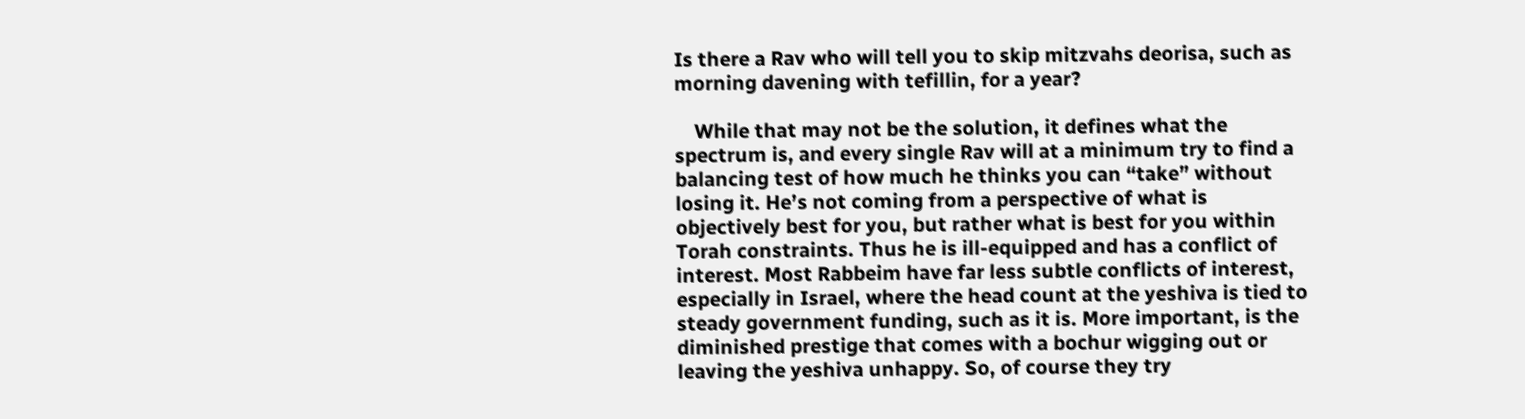Is there a Rav who will tell you to skip mitzvahs deorisa, such as morning davening with tefillin, for a year?

    While that may not be the solution, it defines what the spectrum is, and every single Rav will at a minimum try to find a balancing test of how much he thinks you can “take” without losing it. He’s not coming from a perspective of what is objectively best for you, but rather what is best for you within Torah constraints. Thus he is ill-equipped and has a conflict of interest. Most Rabbeim have far less subtle conflicts of interest, especially in Israel, where the head count at the yeshiva is tied to steady government funding, such as it is. More important, is the diminished prestige that comes with a bochur wigging out or leaving the yeshiva unhappy. So, of course they try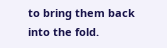to bring them back into the fold.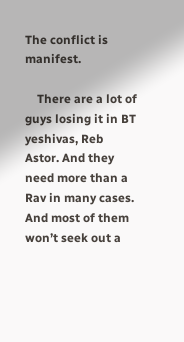The conflict is manifest.

    There are a lot of guys losing it in BT yeshivas, Reb Astor. And they need more than a Rav in many cases. And most of them won’t seek out a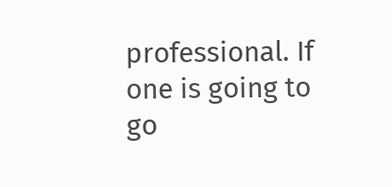professional. If one is going to go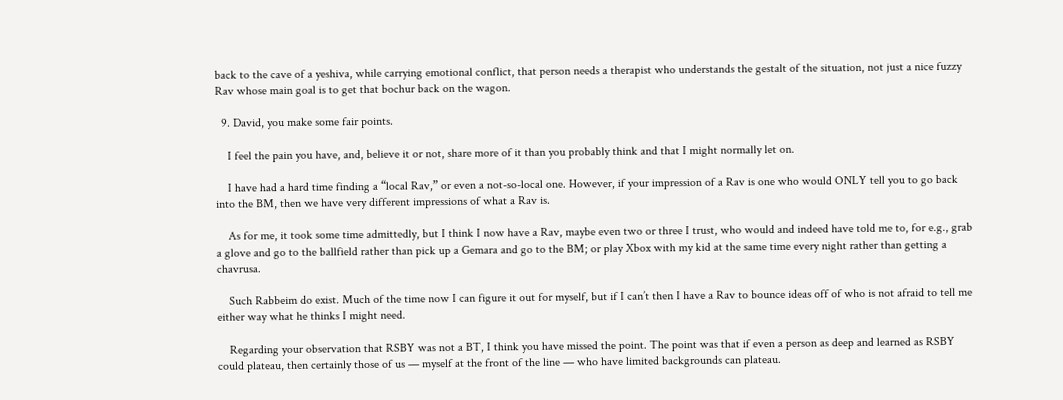back to the cave of a yeshiva, while carrying emotional conflict, that person needs a therapist who understands the gestalt of the situation, not just a nice fuzzy Rav whose main goal is to get that bochur back on the wagon.

  9. David, you make some fair points.

    I feel the pain you have, and, believe it or not, share more of it than you probably think and that I might normally let on.

    I have had a hard time finding a “local Rav,” or even a not-so-local one. However, if your impression of a Rav is one who would ONLY tell you to go back into the BM, then we have very different impressions of what a Rav is.

    As for me, it took some time admittedly, but I think I now have a Rav, maybe even two or three I trust, who would and indeed have told me to, for e.g., grab a glove and go to the ballfield rather than pick up a Gemara and go to the BM; or play Xbox with my kid at the same time every night rather than getting a chavrusa.

    Such Rabbeim do exist. Much of the time now I can figure it out for myself, but if I can’t then I have a Rav to bounce ideas off of who is not afraid to tell me either way what he thinks I might need.

    Regarding your observation that RSBY was not a BT, I think you have missed the point. The point was that if even a person as deep and learned as RSBY could plateau, then certainly those of us — myself at the front of the line — who have limited backgrounds can plateau.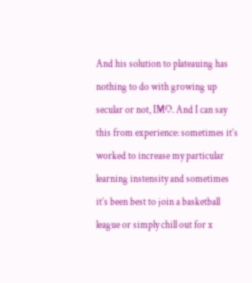And his solution to plateauing has nothing to do with growing up secular or not, IMO. And I can say this from experience: sometimes it’s worked to increase my particular learning instensity and sometimes it’s been best to join a basketball league or simply chill out for x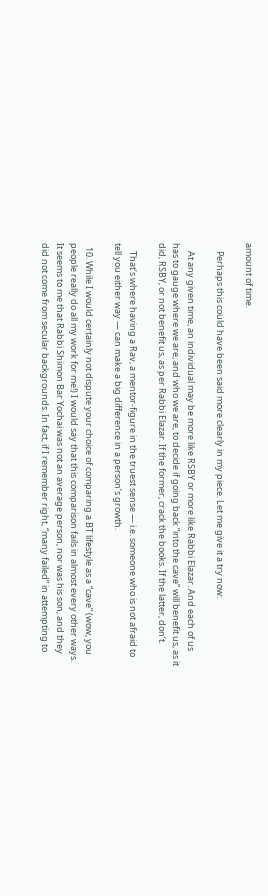amount of time.

    Perhaps this could have been said more clearly in my piece. Let me give it a try now:

    At any given time, an individual may be more like RSBY or more like Rabbi Elazar. And each of us has to gauge where we are, and who we are, to decide if going back “into the cave” will benefit us, as it did, RSBY, or not benefit us, as per Rabbi Elazar. If the former, crack the books. If the latter, don’t.

    That’s where having a Rav, a mentor-figure in the truest sense — i.e. someone who is not afraid to tell you either way — can make a big difference in a person’s growth.

  10. While I would certainly not dispute your choice of comparing a BT lifestyle as a “cave” (wow, you people really do all my work for me!) I would say that this comparison fails in almost every other ways. It seems to me that Rabbi Shimon Bar Yochai was not an average person, nor was his son, and they did not come from secular backgrounds. In fact, if I remember right, “many failed” in attempting to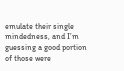emulate their single mindedness, and I’m guessing a good portion of those were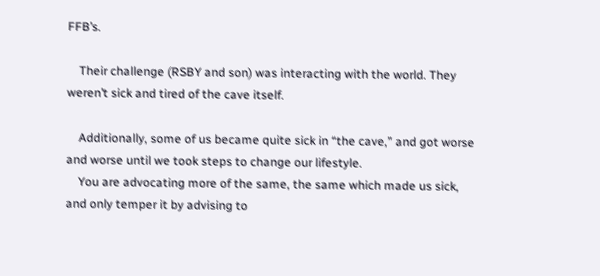FFB’s.

    Their challenge (RSBY and son) was interacting with the world. They weren’t sick and tired of the cave itself.

    Additionally, some of us became quite sick in “the cave,” and got worse and worse until we took steps to change our lifestyle.
    You are advocating more of the same, the same which made us sick, and only temper it by advising to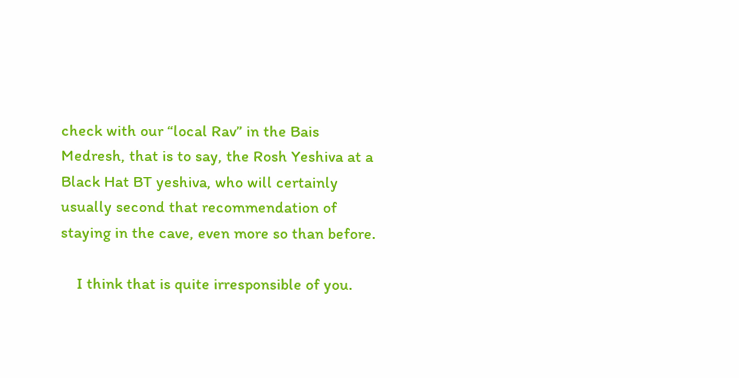check with our “local Rav” in the Bais Medresh, that is to say, the Rosh Yeshiva at a Black Hat BT yeshiva, who will certainly usually second that recommendation of staying in the cave, even more so than before.

    I think that is quite irresponsible of you.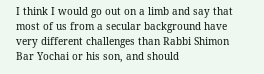I think I would go out on a limb and say that most of us from a secular background have very different challenges than Rabbi Shimon Bar Yochai or his son, and should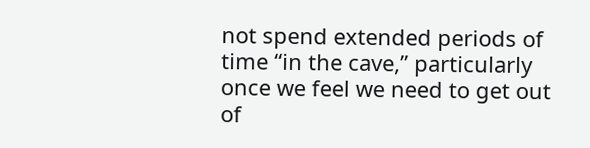not spend extended periods of time “in the cave,” particularly once we feel we need to get out of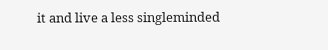it and live a less singleminded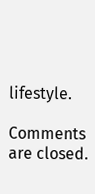lifestyle.

Comments are closed.